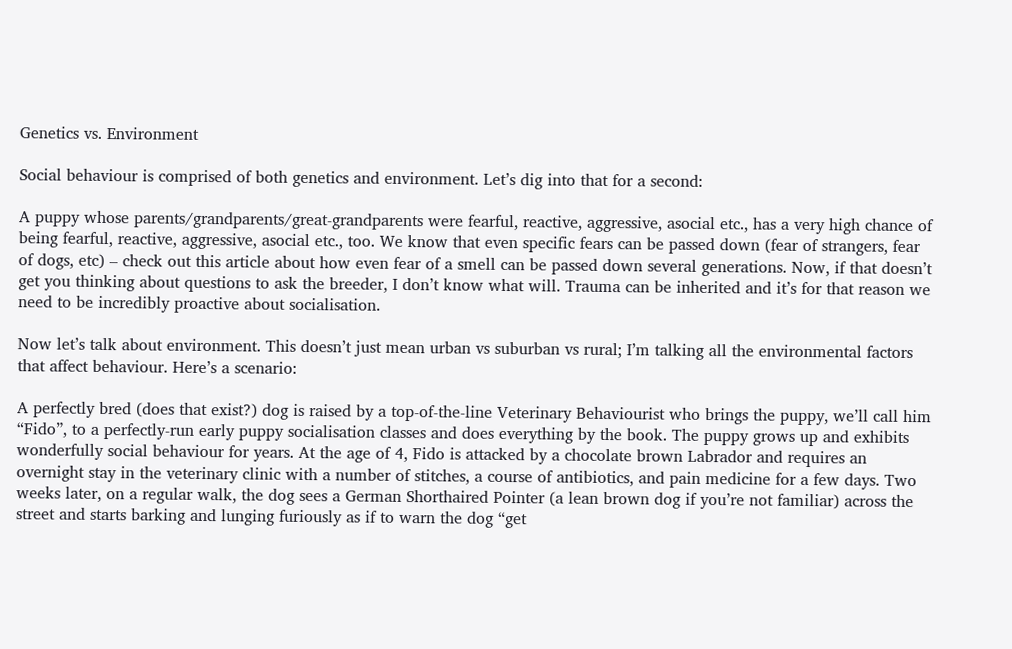Genetics vs. Environment

Social behaviour is comprised of both genetics and environment. Let’s dig into that for a second:

A puppy whose parents/grandparents/great-grandparents were fearful, reactive, aggressive, asocial etc., has a very high chance of being fearful, reactive, aggressive, asocial etc., too. We know that even specific fears can be passed down (fear of strangers, fear of dogs, etc) – check out this article about how even fear of a smell can be passed down several generations. Now, if that doesn’t get you thinking about questions to ask the breeder, I don’t know what will. Trauma can be inherited and it’s for that reason we need to be incredibly proactive about socialisation.

Now let’s talk about environment. This doesn’t just mean urban vs suburban vs rural; I’m talking all the environmental factors that affect behaviour. Here’s a scenario:

A perfectly bred (does that exist?) dog is raised by a top-of-the-line Veterinary Behaviourist who brings the puppy, we’ll call him “Fido”, to a perfectly-run early puppy socialisation classes and does everything by the book. The puppy grows up and exhibits wonderfully social behaviour for years. At the age of 4, Fido is attacked by a chocolate brown Labrador and requires an overnight stay in the veterinary clinic with a number of stitches, a course of antibiotics, and pain medicine for a few days. Two weeks later, on a regular walk, the dog sees a German Shorthaired Pointer (a lean brown dog if you’re not familiar) across the street and starts barking and lunging furiously as if to warn the dog “get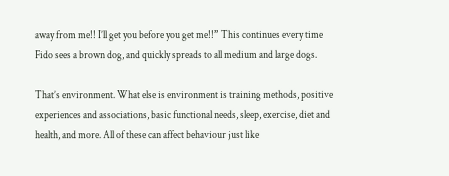away from me!! I’ll get you before you get me!!” This continues every time Fido sees a brown dog, and quickly spreads to all medium and large dogs.

That’s environment. What else is environment is training methods, positive experiences and associations, basic functional needs, sleep, exercise, diet and health, and more. All of these can affect behaviour just like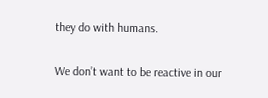they do with humans.

We don’t want to be reactive in our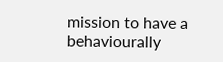mission to have a behaviourally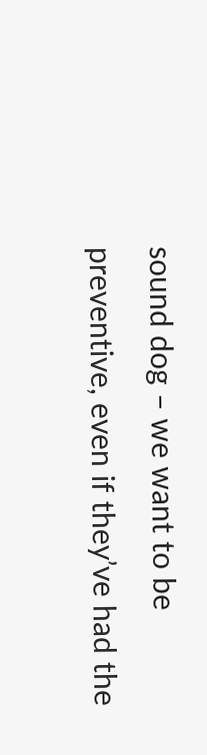sound dog – we want to be preventive, even if they’ve had the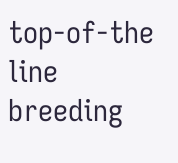top-of-the line breeding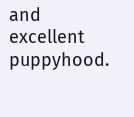and excellent puppyhood.